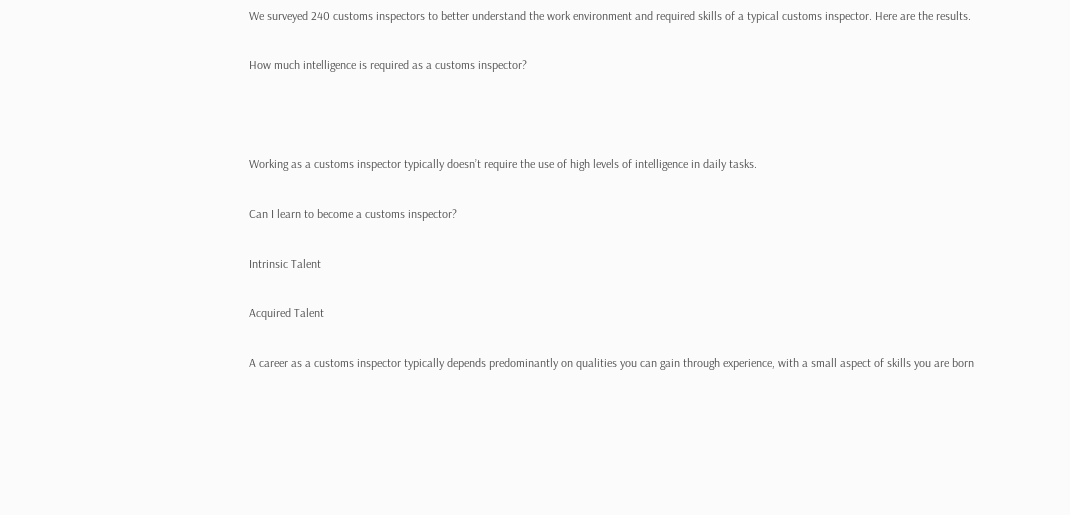We surveyed 240 customs inspectors to better understand the work environment and required skills of a typical customs inspector. Here are the results.

How much intelligence is required as a customs inspector?



Working as a customs inspector typically doesn’t require the use of high levels of intelligence in daily tasks.

Can I learn to become a customs inspector?

Intrinsic Talent

Acquired Talent

A career as a customs inspector typically depends predominantly on qualities you can gain through experience, with a small aspect of skills you are born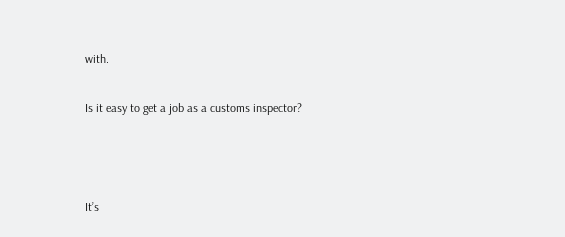with.

Is it easy to get a job as a customs inspector?



It’s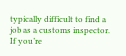typically difficult to find a job as a customs inspector. If you’re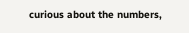curious about the numbers,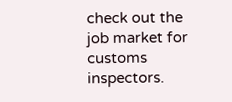check out the job market for customs inspectors.